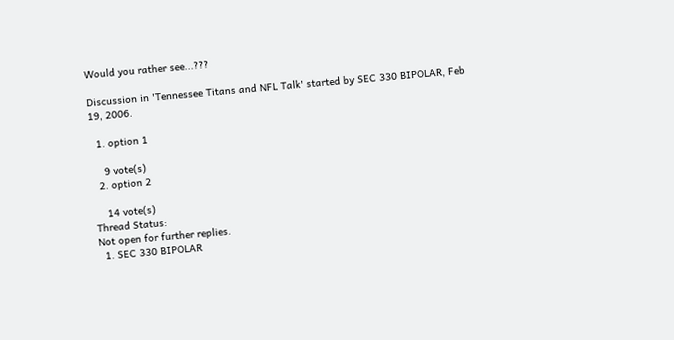Would you rather see...???

Discussion in 'Tennessee Titans and NFL Talk' started by SEC 330 BIPOLAR, Feb 19, 2006.

  1. option 1

    9 vote(s)
  2. option 2

    14 vote(s)
Thread Status:
Not open for further replies.
  1. SEC 330 BIPOLAR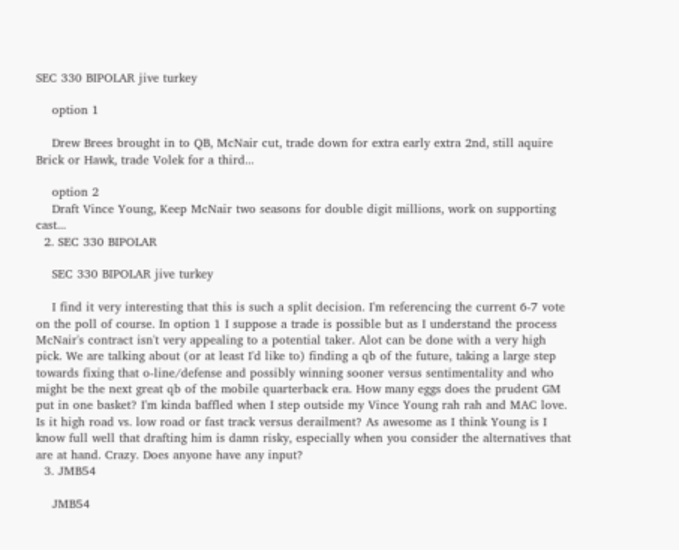SEC 330 BIPOLAR jive turkey

    option 1

    Drew Brees brought in to QB, McNair cut, trade down for extra early extra 2nd, still aquire Brick or Hawk, trade Volek for a third...

    option 2
    Draft Vince Young, Keep McNair two seasons for double digit millions, work on supporting cast...
  2. SEC 330 BIPOLAR

    SEC 330 BIPOLAR jive turkey

    I find it very interesting that this is such a split decision. I'm referencing the current 6-7 vote on the poll of course. In option 1 I suppose a trade is possible but as I understand the process McNair's contract isn't very appealing to a potential taker. Alot can be done with a very high pick. We are talking about (or at least I'd like to) finding a qb of the future, taking a large step towards fixing that o-line/defense and possibly winning sooner versus sentimentality and who might be the next great qb of the mobile quarterback era. How many eggs does the prudent GM put in one basket? I'm kinda baffled when I step outside my Vince Young rah rah and MAC love. Is it high road vs. low road or fast track versus derailment? As awesome as I think Young is I know full well that drafting him is damn risky, especially when you consider the alternatives that are at hand. Crazy. Does anyone have any input?
  3. JMB54

    JMB54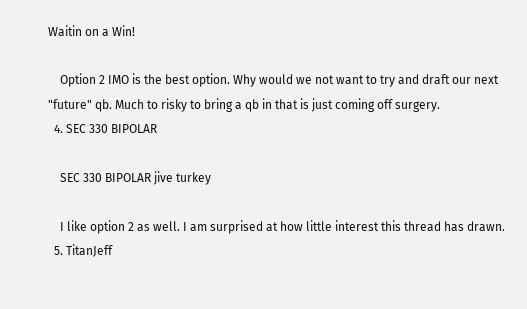Waitin on a Win!

    Option 2 IMO is the best option. Why would we not want to try and draft our next "future" qb. Much to risky to bring a qb in that is just coming off surgery.
  4. SEC 330 BIPOLAR

    SEC 330 BIPOLAR jive turkey

    I like option 2 as well. I am surprised at how little interest this thread has drawn.
  5. TitanJeff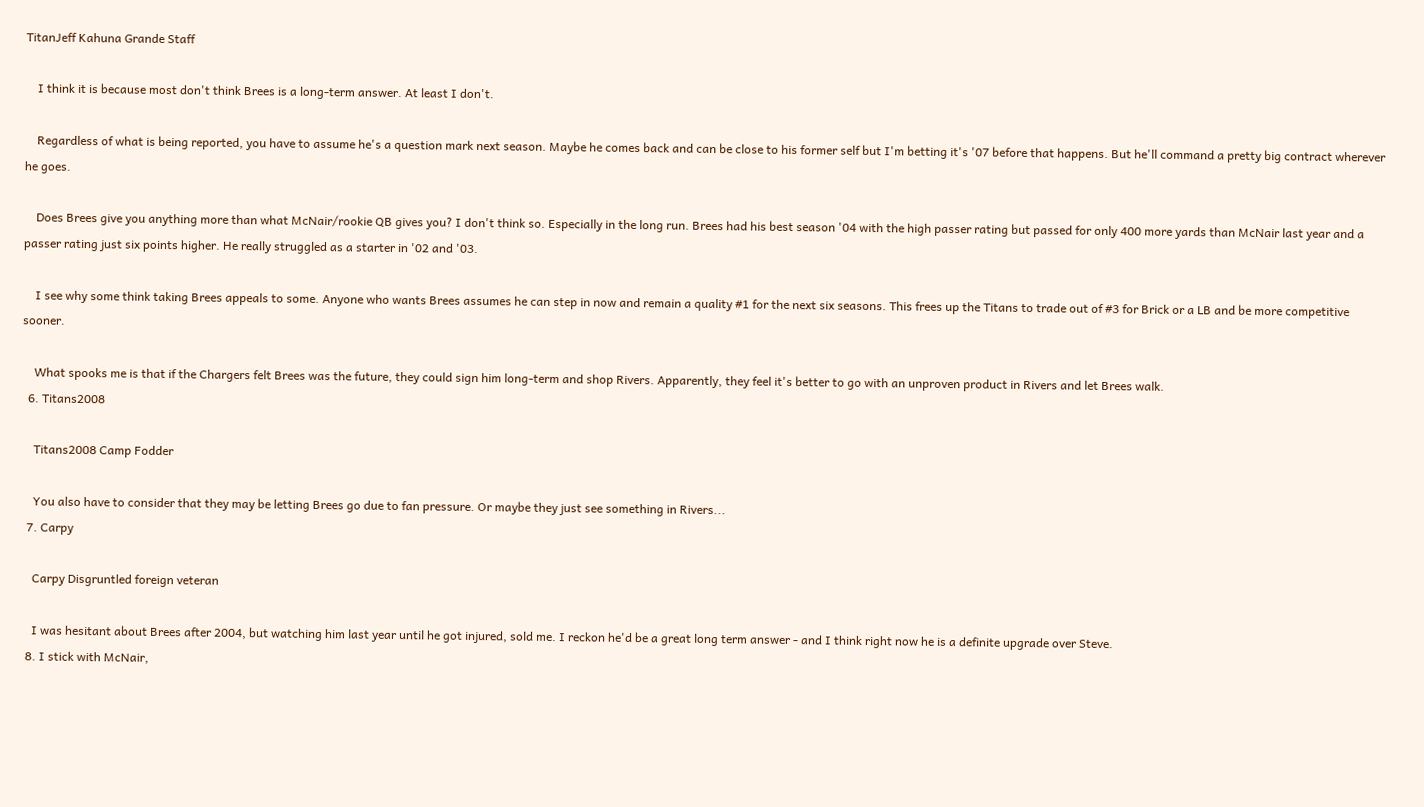TitanJeff Kahuna Grande Staff

    I think it is because most don't think Brees is a long-term answer. At least I don't.

    Regardless of what is being reported, you have to assume he's a question mark next season. Maybe he comes back and can be close to his former self but I'm betting it's '07 before that happens. But he'll command a pretty big contract wherever he goes.

    Does Brees give you anything more than what McNair/rookie QB gives you? I don't think so. Especially in the long run. Brees had his best season '04 with the high passer rating but passed for only 400 more yards than McNair last year and a passer rating just six points higher. He really struggled as a starter in '02 and '03.

    I see why some think taking Brees appeals to some. Anyone who wants Brees assumes he can step in now and remain a quality #1 for the next six seasons. This frees up the Titans to trade out of #3 for Brick or a LB and be more competitive sooner.

    What spooks me is that if the Chargers felt Brees was the future, they could sign him long-term and shop Rivers. Apparently, they feel it's better to go with an unproven product in Rivers and let Brees walk.
  6. Titans2008

    Titans2008 Camp Fodder

    You also have to consider that they may be letting Brees go due to fan pressure. Or maybe they just see something in Rivers...
  7. Carpy

    Carpy Disgruntled foreign veteran

    I was hesitant about Brees after 2004, but watching him last year until he got injured, sold me. I reckon he'd be a great long term answer - and I think right now he is a definite upgrade over Steve.
  8. I stick with McNair,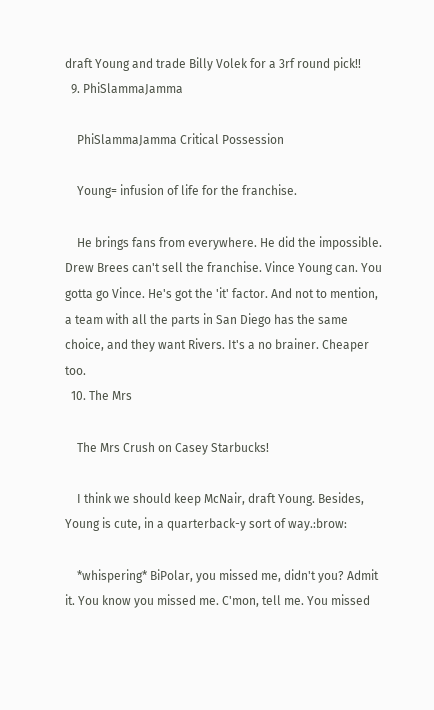draft Young and trade Billy Volek for a 3rf round pick!!
  9. PhiSlammaJamma

    PhiSlammaJamma Critical Possession

    Young= infusion of life for the franchise.

    He brings fans from everywhere. He did the impossible. Drew Brees can't sell the franchise. Vince Young can. You gotta go Vince. He's got the 'it' factor. And not to mention, a team with all the parts in San Diego has the same choice, and they want Rivers. It's a no brainer. Cheaper too.
  10. The Mrs

    The Mrs Crush on Casey Starbucks!

    I think we should keep McNair, draft Young. Besides, Young is cute, in a quarterback-y sort of way.:brow:

    *whispering* BiPolar, you missed me, didn't you? Admit it. You know you missed me. C'mon, tell me. You missed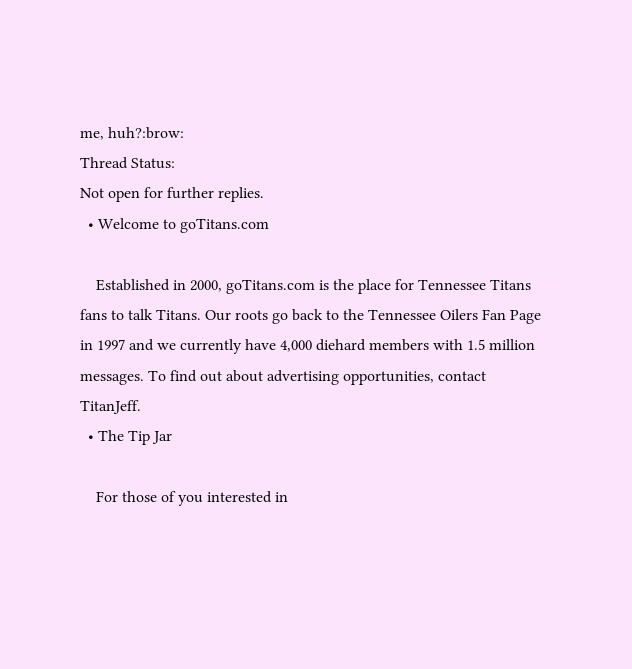me, huh?:brow:
Thread Status:
Not open for further replies.
  • Welcome to goTitans.com

    Established in 2000, goTitans.com is the place for Tennessee Titans fans to talk Titans. Our roots go back to the Tennessee Oilers Fan Page in 1997 and we currently have 4,000 diehard members with 1.5 million messages. To find out about advertising opportunities, contact TitanJeff.
  • The Tip Jar

    For those of you interested in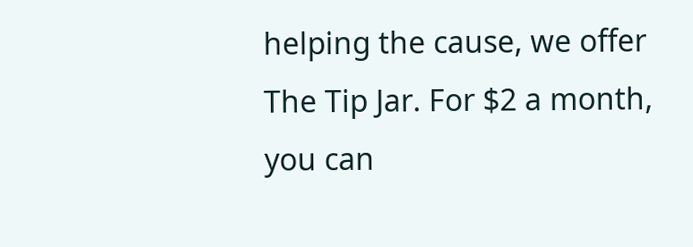helping the cause, we offer The Tip Jar. For $2 a month, you can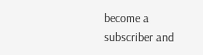become a subscriber and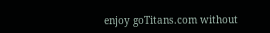enjoy goTitans.com without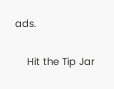ads.

    Hit the Tip Jar